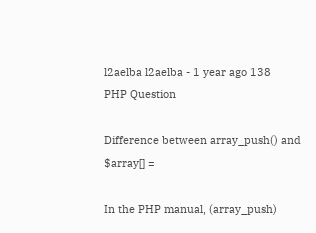l2aelba l2aelba - 1 year ago 138
PHP Question

Difference between array_push() and $array[] =

In the PHP manual, (array_push)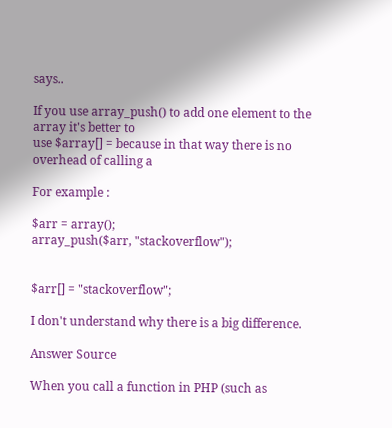says..

If you use array_push() to add one element to the array it's better to
use $array[] = because in that way there is no overhead of calling a

For example :

$arr = array();
array_push($arr, "stackoverflow");


$arr[] = "stackoverflow";

I don't understand why there is a big difference.

Answer Source

When you call a function in PHP (such as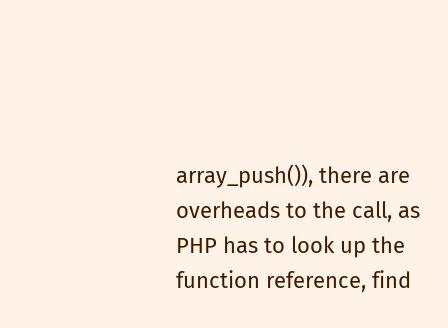array_push()), there are overheads to the call, as PHP has to look up the function reference, find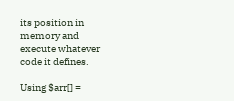its position in memory and execute whatever code it defines.

Using $arr[] =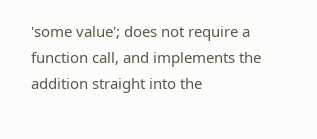'some value'; does not require a function call, and implements the addition straight into the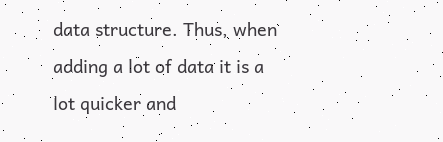data structure. Thus, when adding a lot of data it is a lot quicker and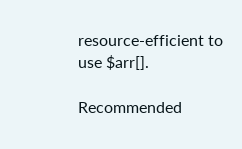resource-efficient to use $arr[].

Recommended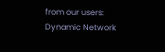from our users: Dynamic Network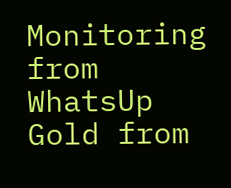Monitoring from WhatsUp Gold from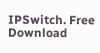IPSwitch. Free Download